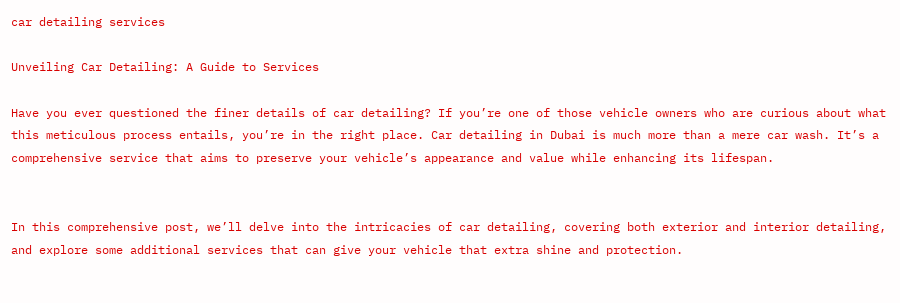car detailing services

Unveiling Car Detailing: A Guide to Services

Have you ever questioned the finer details of car detailing? If you’re one of those vehicle owners who are curious about what this meticulous process entails, you’re in the right place. Car detailing in Dubai is much more than a mere car wash. It’s a comprehensive service that aims to preserve your vehicle’s appearance and value while enhancing its lifespan.


In this comprehensive post, we’ll delve into the intricacies of car detailing, covering both exterior and interior detailing, and explore some additional services that can give your vehicle that extra shine and protection.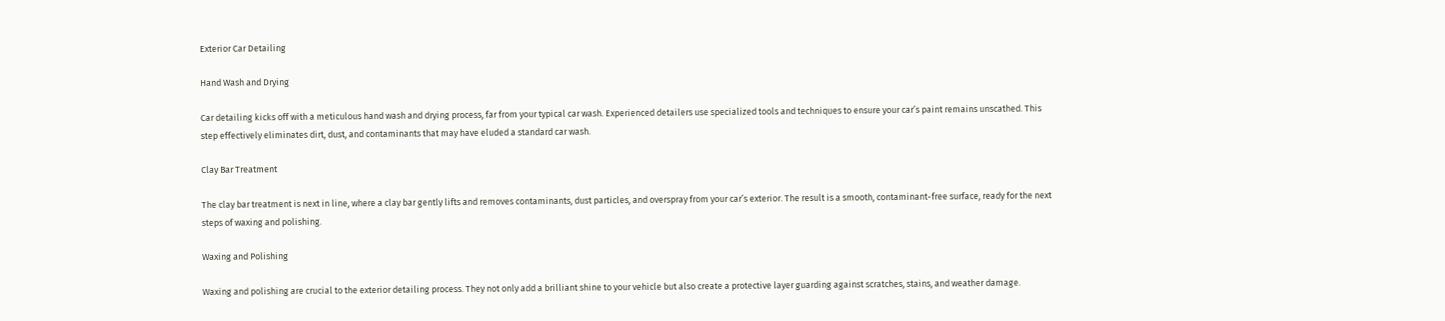Exterior Car Detailing

Hand Wash and Drying

Car detailing kicks off with a meticulous hand wash and drying process, far from your typical car wash. Experienced detailers use specialized tools and techniques to ensure your car’s paint remains unscathed. This step effectively eliminates dirt, dust, and contaminants that may have eluded a standard car wash.

Clay Bar Treatment

The clay bar treatment is next in line, where a clay bar gently lifts and removes contaminants, dust particles, and overspray from your car’s exterior. The result is a smooth, contaminant-free surface, ready for the next steps of waxing and polishing.

Waxing and Polishing

Waxing and polishing are crucial to the exterior detailing process. They not only add a brilliant shine to your vehicle but also create a protective layer guarding against scratches, stains, and weather damage.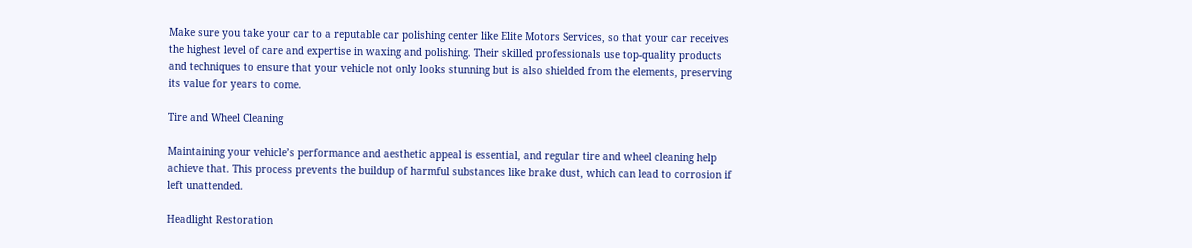Make sure you take your car to a reputable car polishing center like Elite Motors Services, so that your car receives the highest level of care and expertise in waxing and polishing. Their skilled professionals use top-quality products and techniques to ensure that your vehicle not only looks stunning but is also shielded from the elements, preserving its value for years to come.

Tire and Wheel Cleaning

Maintaining your vehicle’s performance and aesthetic appeal is essential, and regular tire and wheel cleaning help achieve that. This process prevents the buildup of harmful substances like brake dust, which can lead to corrosion if left unattended.

Headlight Restoration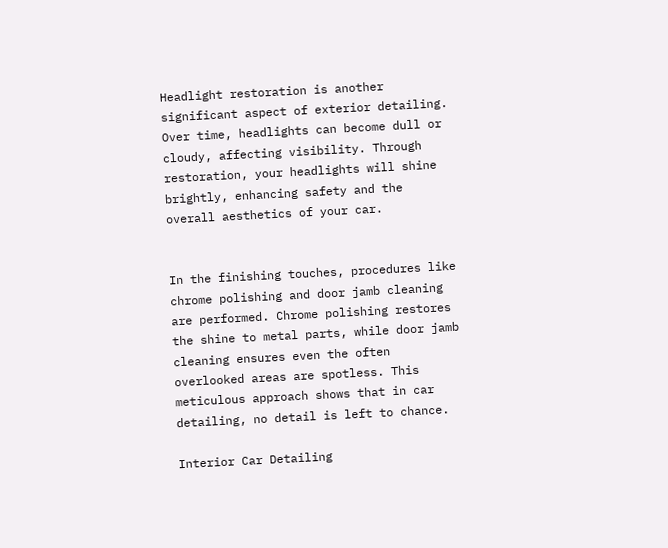Headlight restoration is another significant aspect of exterior detailing. Over time, headlights can become dull or cloudy, affecting visibility. Through restoration, your headlights will shine brightly, enhancing safety and the overall aesthetics of your car.


In the finishing touches, procedures like chrome polishing and door jamb cleaning are performed. Chrome polishing restores the shine to metal parts, while door jamb cleaning ensures even the often overlooked areas are spotless. This meticulous approach shows that in car detailing, no detail is left to chance.

Interior Car Detailing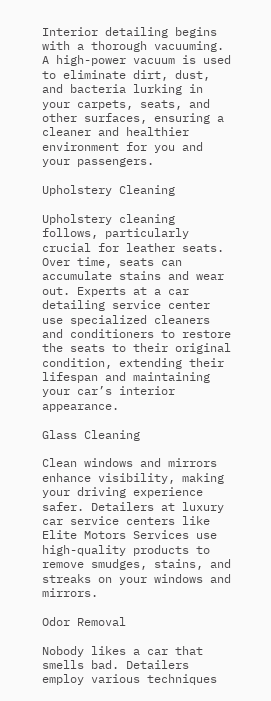Interior detailing begins with a thorough vacuuming. A high-power vacuum is used to eliminate dirt, dust, and bacteria lurking in your carpets, seats, and other surfaces, ensuring a cleaner and healthier environment for you and your passengers.

Upholstery Cleaning

Upholstery cleaning follows, particularly crucial for leather seats. Over time, seats can accumulate stains and wear out. Experts at a car detailing service center use specialized cleaners and conditioners to restore the seats to their original condition, extending their lifespan and maintaining your car’s interior appearance.

Glass Cleaning

Clean windows and mirrors enhance visibility, making your driving experience safer. Detailers at luxury car service centers like Elite Motors Services use high-quality products to remove smudges, stains, and streaks on your windows and mirrors.

Odor Removal

Nobody likes a car that smells bad. Detailers employ various techniques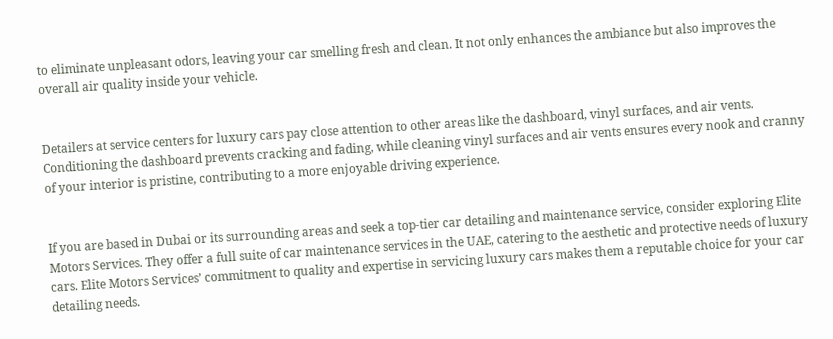to eliminate unpleasant odors, leaving your car smelling fresh and clean. It not only enhances the ambiance but also improves the overall air quality inside your vehicle.


Detailers at service centers for luxury cars pay close attention to other areas like the dashboard, vinyl surfaces, and air vents. Conditioning the dashboard prevents cracking and fading, while cleaning vinyl surfaces and air vents ensures every nook and cranny of your interior is pristine, contributing to a more enjoyable driving experience.


If you are based in Dubai or its surrounding areas and seek a top-tier car detailing and maintenance service, consider exploring Elite Motors Services. They offer a full suite of car maintenance services in the UAE, catering to the aesthetic and protective needs of luxury cars. Elite Motors Services’ commitment to quality and expertise in servicing luxury cars makes them a reputable choice for your car detailing needs.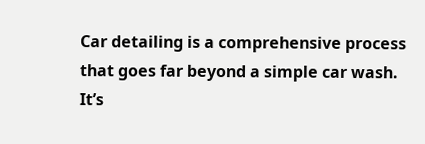Car detailing is a comprehensive process that goes far beyond a simple car wash. It’s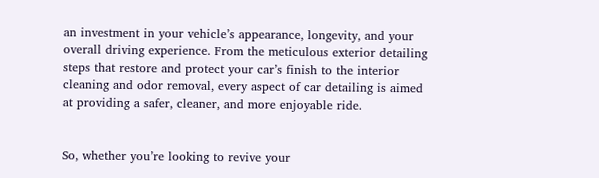an investment in your vehicle’s appearance, longevity, and your overall driving experience. From the meticulous exterior detailing steps that restore and protect your car’s finish to the interior cleaning and odor removal, every aspect of car detailing is aimed at providing a safer, cleaner, and more enjoyable ride.


So, whether you’re looking to revive your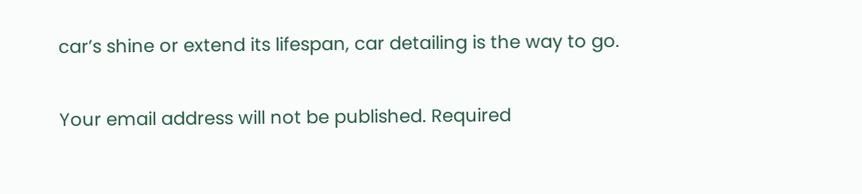car’s shine or extend its lifespan, car detailing is the way to go.


Your email address will not be published. Required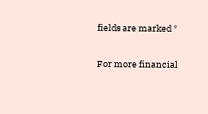fields are marked *

For more financial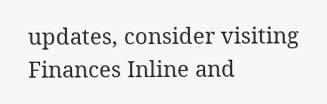updates, consider visiting Finances Inline and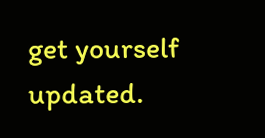get yourself updated.